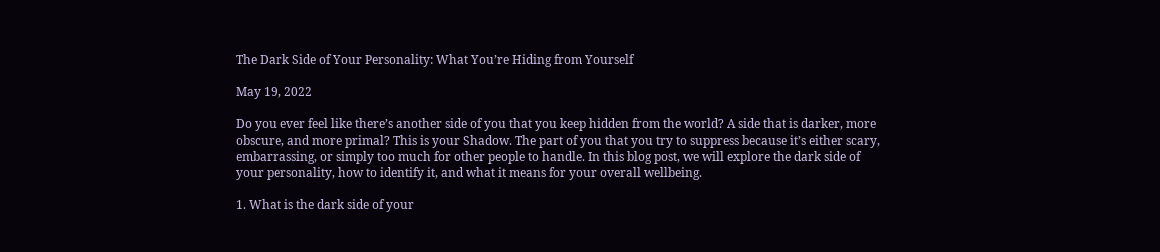The Dark Side of Your Personality: What You’re Hiding from Yourself

May 19, 2022

Do you ever feel like there’s another side of you that you keep hidden from the world? A side that is darker, more obscure, and more primal? This is your Shadow. The part of you that you try to suppress because it’s either scary, embarrassing, or simply too much for other people to handle. In this blog post, we will explore the dark side of your personality, how to identify it, and what it means for your overall wellbeing.

1. What is the dark side of your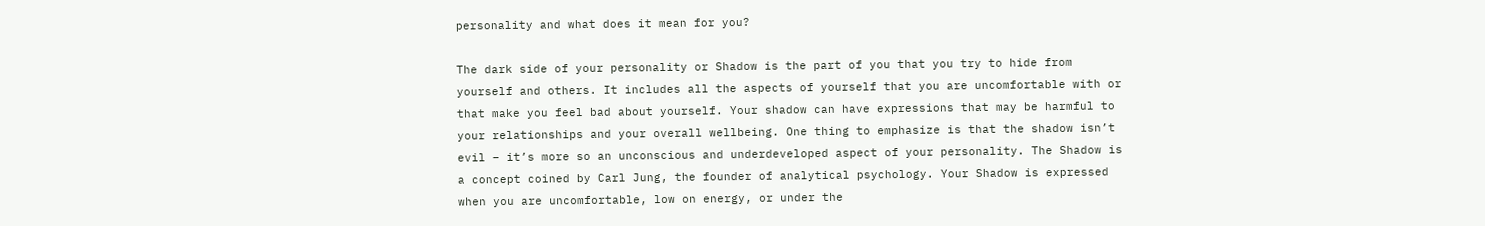personality and what does it mean for you?

The dark side of your personality or Shadow is the part of you that you try to hide from yourself and others. It includes all the aspects of yourself that you are uncomfortable with or that make you feel bad about yourself. Your shadow can have expressions that may be harmful to your relationships and your overall wellbeing. One thing to emphasize is that the shadow isn’t evil – it’s more so an unconscious and underdeveloped aspect of your personality. The Shadow is a concept coined by Carl Jung, the founder of analytical psychology. Your Shadow is expressed when you are uncomfortable, low on energy, or under the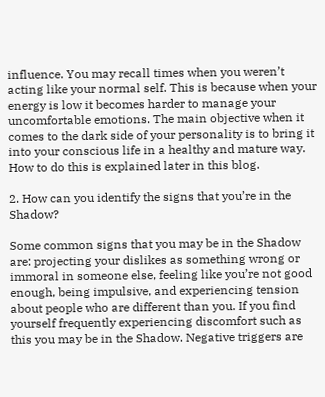influence. You may recall times when you weren’t acting like your normal self. This is because when your energy is low it becomes harder to manage your uncomfortable emotions. The main objective when it comes to the dark side of your personality is to bring it into your conscious life in a healthy and mature way. How to do this is explained later in this blog.

2. How can you identify the signs that you’re in the Shadow?

Some common signs that you may be in the Shadow are: projecting your dislikes as something wrong or immoral in someone else, feeling like you’re not good enough, being impulsive, and experiencing tension about people who are different than you. If you find yourself frequently experiencing discomfort such as this you may be in the Shadow. Negative triggers are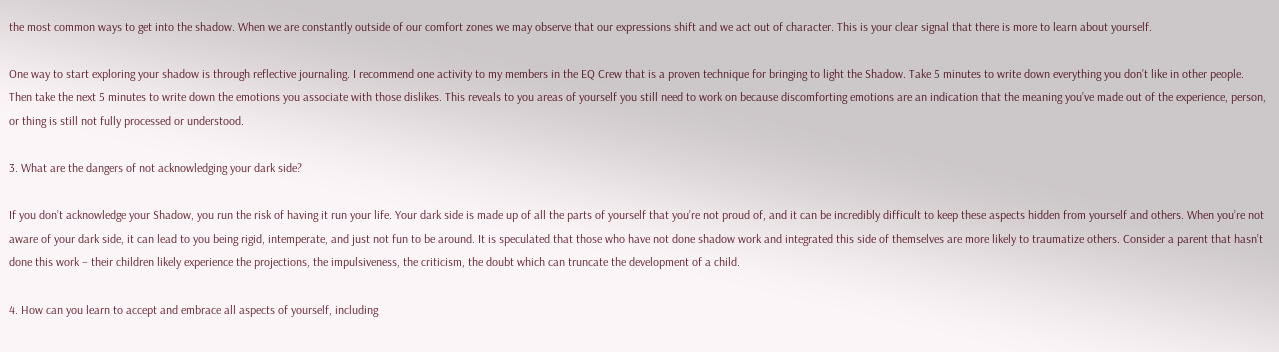the most common ways to get into the shadow. When we are constantly outside of our comfort zones we may observe that our expressions shift and we act out of character. This is your clear signal that there is more to learn about yourself.

One way to start exploring your shadow is through reflective journaling. I recommend one activity to my members in the EQ Crew that is a proven technique for bringing to light the Shadow. Take 5 minutes to write down everything you don’t like in other people. Then take the next 5 minutes to write down the emotions you associate with those dislikes. This reveals to you areas of yourself you still need to work on because discomforting emotions are an indication that the meaning you’ve made out of the experience, person, or thing is still not fully processed or understood.

3. What are the dangers of not acknowledging your dark side?

If you don’t acknowledge your Shadow, you run the risk of having it run your life. Your dark side is made up of all the parts of yourself that you’re not proud of, and it can be incredibly difficult to keep these aspects hidden from yourself and others. When you’re not aware of your dark side, it can lead to you being rigid, intemperate, and just not fun to be around. It is speculated that those who have not done shadow work and integrated this side of themselves are more likely to traumatize others. Consider a parent that hasn’t done this work – their children likely experience the projections, the impulsiveness, the criticism, the doubt which can truncate the development of a child.

4. How can you learn to accept and embrace all aspects of yourself, including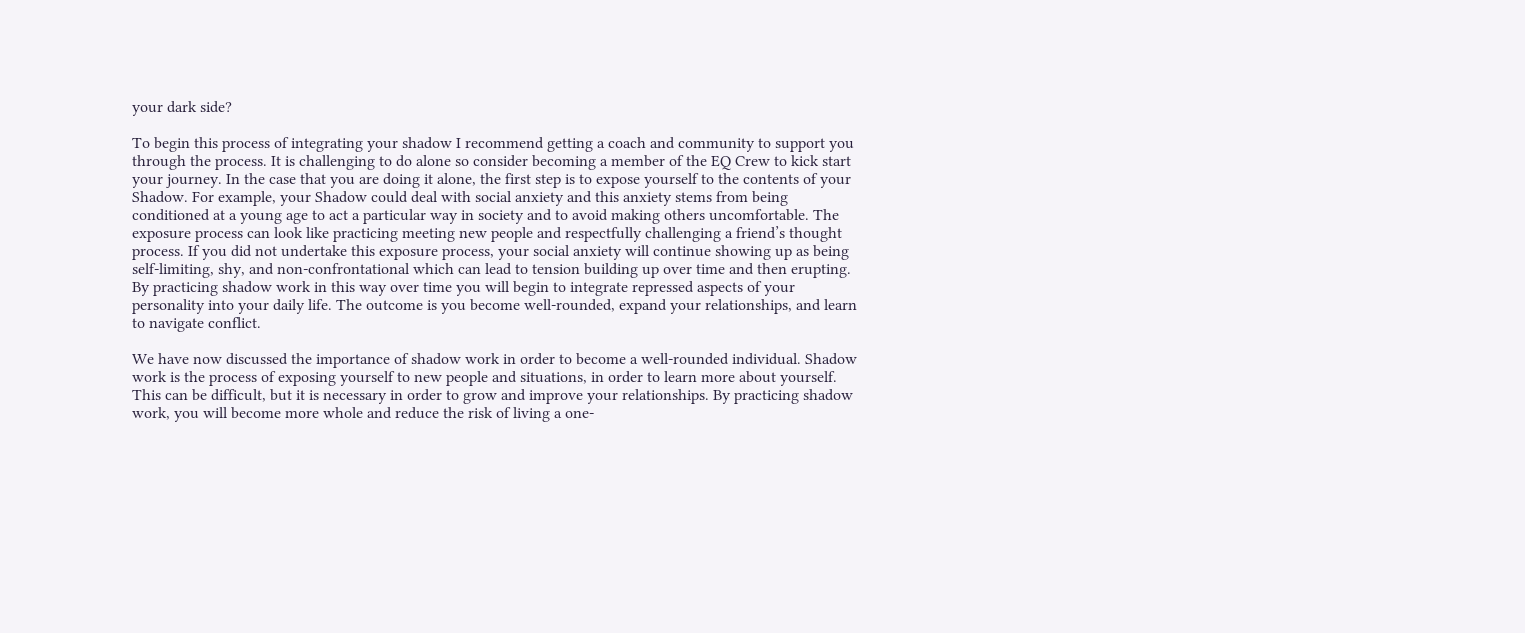your dark side?

To begin this process of integrating your shadow I recommend getting a coach and community to support you through the process. It is challenging to do alone so consider becoming a member of the EQ Crew to kick start your journey. In the case that you are doing it alone, the first step is to expose yourself to the contents of your Shadow. For example, your Shadow could deal with social anxiety and this anxiety stems from being conditioned at a young age to act a particular way in society and to avoid making others uncomfortable. The exposure process can look like practicing meeting new people and respectfully challenging a friend’s thought process. If you did not undertake this exposure process, your social anxiety will continue showing up as being self-limiting, shy, and non-confrontational which can lead to tension building up over time and then erupting. By practicing shadow work in this way over time you will begin to integrate repressed aspects of your personality into your daily life. The outcome is you become well-rounded, expand your relationships, and learn to navigate conflict.

We have now discussed the importance of shadow work in order to become a well-rounded individual. Shadow work is the process of exposing yourself to new people and situations, in order to learn more about yourself. This can be difficult, but it is necessary in order to grow and improve your relationships. By practicing shadow work, you will become more whole and reduce the risk of living a one-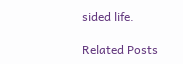sided life.

Related Posts